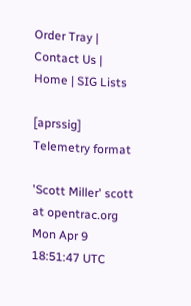Order Tray | Contact Us | Home | SIG Lists

[aprssig] Telemetry format

'Scott Miller' scott at opentrac.org
Mon Apr 9 18:51:47 UTC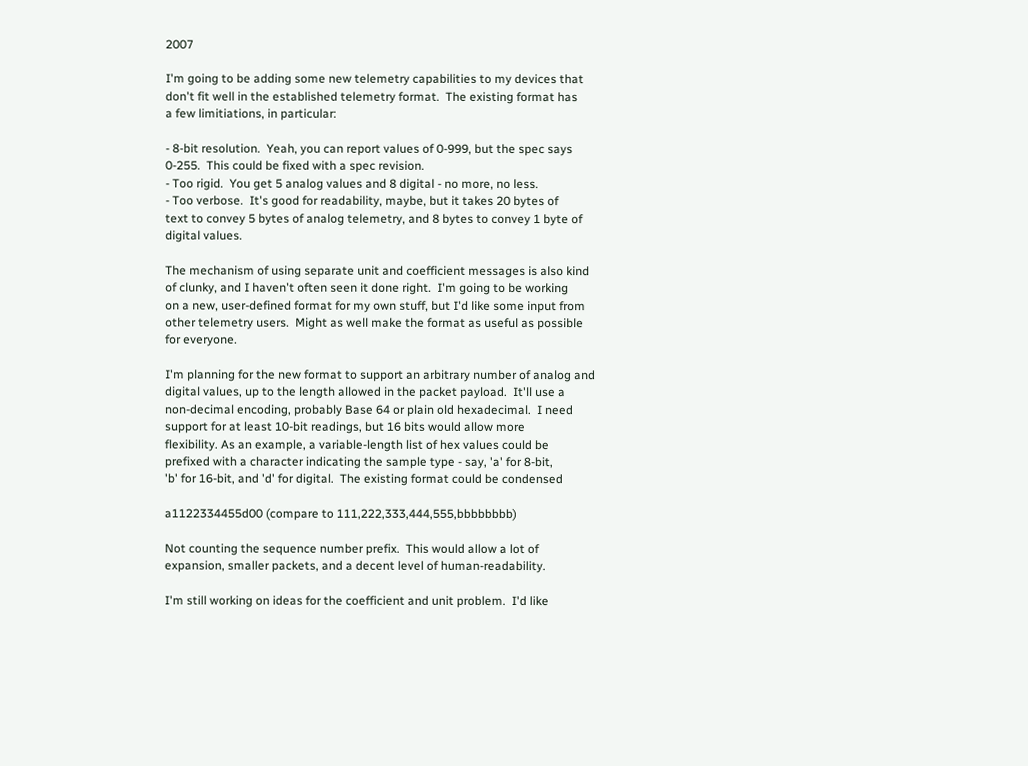2007

I'm going to be adding some new telemetry capabilities to my devices that
don't fit well in the established telemetry format.  The existing format has
a few limitiations, in particular:

- 8-bit resolution.  Yeah, you can report values of 0-999, but the spec says
0-255.  This could be fixed with a spec revision.
- Too rigid.  You get 5 analog values and 8 digital - no more, no less.
- Too verbose.  It's good for readability, maybe, but it takes 20 bytes of
text to convey 5 bytes of analog telemetry, and 8 bytes to convey 1 byte of
digital values.

The mechanism of using separate unit and coefficient messages is also kind
of clunky, and I haven't often seen it done right.  I'm going to be working
on a new, user-defined format for my own stuff, but I'd like some input from
other telemetry users.  Might as well make the format as useful as possible
for everyone.

I'm planning for the new format to support an arbitrary number of analog and
digital values, up to the length allowed in the packet payload.  It'll use a
non-decimal encoding, probably Base 64 or plain old hexadecimal.  I need
support for at least 10-bit readings, but 16 bits would allow more
flexibility. As an example, a variable-length list of hex values could be
prefixed with a character indicating the sample type - say, 'a' for 8-bit,
'b' for 16-bit, and 'd' for digital.  The existing format could be condensed

a1122334455d00 (compare to 111,222,333,444,555,bbbbbbbb)

Not counting the sequence number prefix.  This would allow a lot of
expansion, smaller packets, and a decent level of human-readability.

I'm still working on ideas for the coefficient and unit problem.  I'd like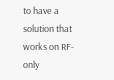to have a solution that works on RF-only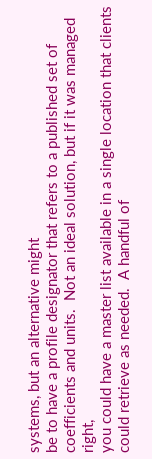systems, but an alternative might
be to have a profile designator that refers to a published set of
coefficients and units.  Not an ideal solution, but if it was managed right,
you could have a master list available in a single location that clients
could retrieve as needed.  A handful of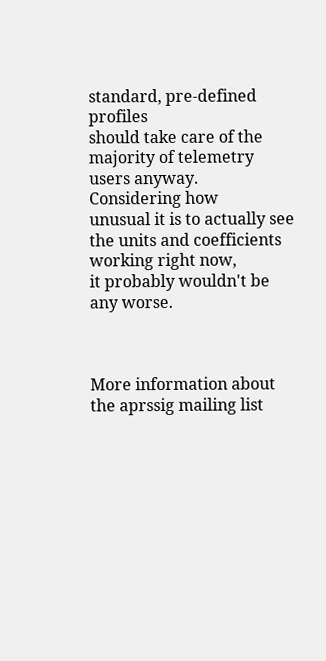standard, pre-defined profiles
should take care of the majority of telemetry users anyway.  Considering how
unusual it is to actually see the units and coefficients working right now,
it probably wouldn't be any worse.



More information about the aprssig mailing list